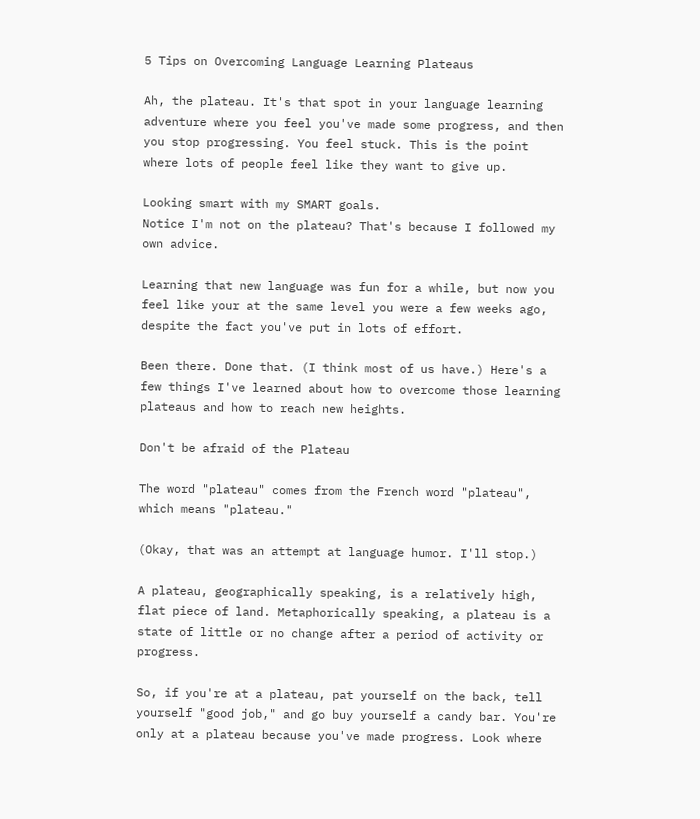5 Tips on Overcoming Language Learning Plateaus

Ah, the plateau. It's that spot in your language learning adventure where you feel you've made some progress, and then you stop progressing. You feel stuck. This is the point where lots of people feel like they want to give up.

Looking smart with my SMART goals.
Notice I'm not on the plateau? That's because I followed my own advice.

Learning that new language was fun for a while, but now you feel like your at the same level you were a few weeks ago, despite the fact you've put in lots of effort.

Been there. Done that. (I think most of us have.) Here's a few things I've learned about how to overcome those learning plateaus and how to reach new heights.

Don't be afraid of the Plateau

The word "plateau" comes from the French word "plateau", which means "plateau."

(Okay, that was an attempt at language humor. I'll stop.)

A plateau, geographically speaking, is a relatively high, flat piece of land. Metaphorically speaking, a plateau is a state of little or no change after a period of activity or progress.

So, if you're at a plateau, pat yourself on the back, tell yourself "good job," and go buy yourself a candy bar. You're only at a plateau because you've made progress. Look where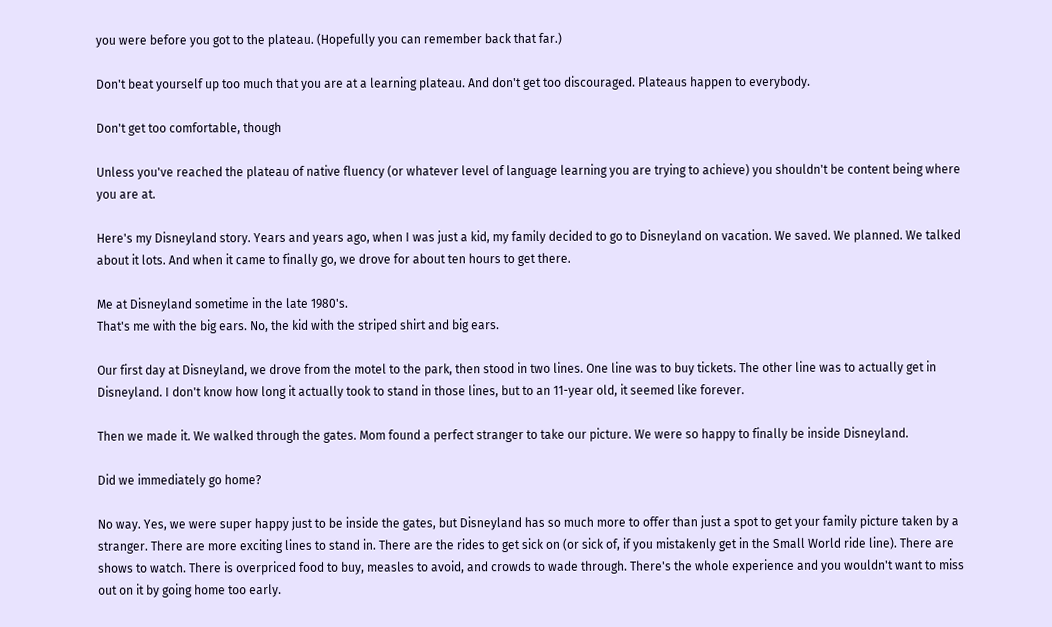you were before you got to the plateau. (Hopefully you can remember back that far.)

Don't beat yourself up too much that you are at a learning plateau. And don't get too discouraged. Plateaus happen to everybody.

Don't get too comfortable, though

Unless you've reached the plateau of native fluency (or whatever level of language learning you are trying to achieve) you shouldn't be content being where you are at.

Here's my Disneyland story. Years and years ago, when I was just a kid, my family decided to go to Disneyland on vacation. We saved. We planned. We talked about it lots. And when it came to finally go, we drove for about ten hours to get there.

Me at Disneyland sometime in the late 1980's.
That's me with the big ears. No, the kid with the striped shirt and big ears.

Our first day at Disneyland, we drove from the motel to the park, then stood in two lines. One line was to buy tickets. The other line was to actually get in Disneyland. I don't know how long it actually took to stand in those lines, but to an 11-year old, it seemed like forever.

Then we made it. We walked through the gates. Mom found a perfect stranger to take our picture. We were so happy to finally be inside Disneyland.

Did we immediately go home?

No way. Yes, we were super happy just to be inside the gates, but Disneyland has so much more to offer than just a spot to get your family picture taken by a stranger. There are more exciting lines to stand in. There are the rides to get sick on (or sick of, if you mistakenly get in the Small World ride line). There are shows to watch. There is overpriced food to buy, measles to avoid, and crowds to wade through. There's the whole experience and you wouldn't want to miss out on it by going home too early.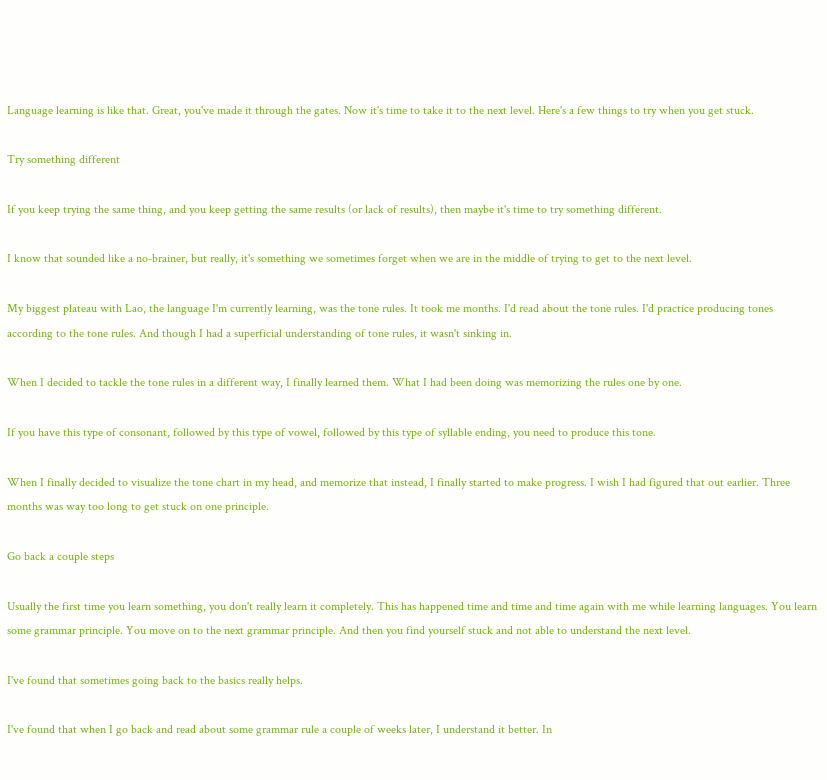Language learning is like that. Great, you've made it through the gates. Now it's time to take it to the next level. Here's a few things to try when you get stuck.

Try something different

If you keep trying the same thing, and you keep getting the same results (or lack of results), then maybe it's time to try something different.

I know that sounded like a no-brainer, but really, it's something we sometimes forget when we are in the middle of trying to get to the next level.

My biggest plateau with Lao, the language I'm currently learning, was the tone rules. It took me months. I'd read about the tone rules. I'd practice producing tones according to the tone rules. And though I had a superficial understanding of tone rules, it wasn't sinking in.

When I decided to tackle the tone rules in a different way, I finally learned them. What I had been doing was memorizing the rules one by one.

If you have this type of consonant, followed by this type of vowel, followed by this type of syllable ending, you need to produce this tone.

When I finally decided to visualize the tone chart in my head, and memorize that instead, I finally started to make progress. I wish I had figured that out earlier. Three months was way too long to get stuck on one principle.

Go back a couple steps

Usually the first time you learn something, you don't really learn it completely. This has happened time and time and time again with me while learning languages. You learn some grammar principle. You move on to the next grammar principle. And then you find yourself stuck and not able to understand the next level.

I've found that sometimes going back to the basics really helps.

I've found that when I go back and read about some grammar rule a couple of weeks later, I understand it better. In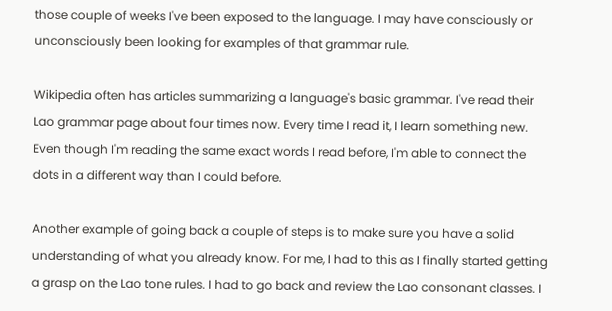those couple of weeks I've been exposed to the language. I may have consciously or unconsciously been looking for examples of that grammar rule.

Wikipedia often has articles summarizing a language's basic grammar. I've read their Lao grammar page about four times now. Every time I read it, I learn something new. Even though I'm reading the same exact words I read before, I'm able to connect the dots in a different way than I could before.

Another example of going back a couple of steps is to make sure you have a solid understanding of what you already know. For me, I had to this as I finally started getting a grasp on the Lao tone rules. I had to go back and review the Lao consonant classes. I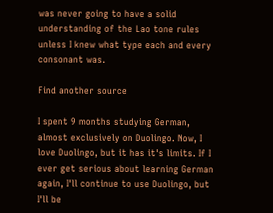was never going to have a solid understanding of the Lao tone rules unless I knew what type each and every consonant was.

Find another source

I spent 9 months studying German, almost exclusively on Duolingo. Now, I love Duolingo, but it has it's limits. If I ever get serious about learning German again, I'll continue to use Duolingo, but I'll be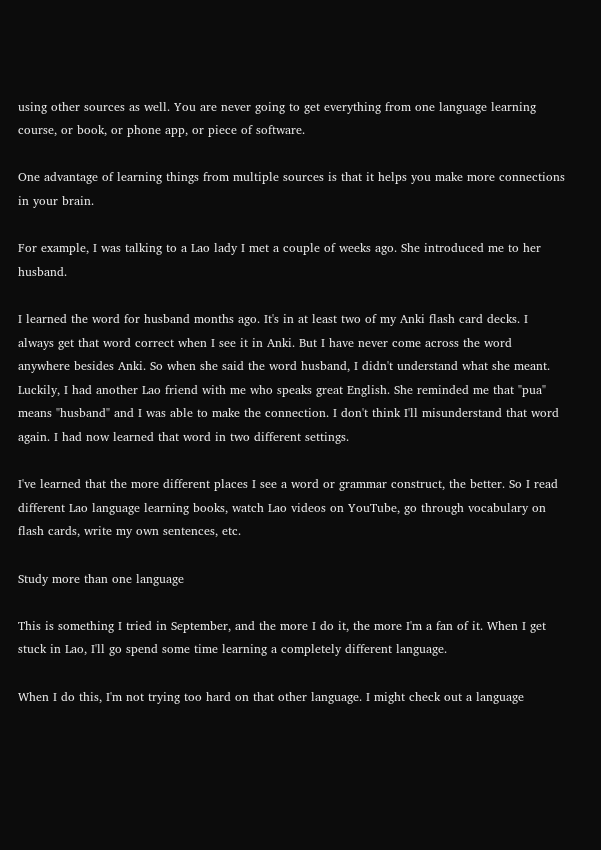using other sources as well. You are never going to get everything from one language learning course, or book, or phone app, or piece of software.

One advantage of learning things from multiple sources is that it helps you make more connections in your brain.

For example, I was talking to a Lao lady I met a couple of weeks ago. She introduced me to her husband.

I learned the word for husband months ago. It's in at least two of my Anki flash card decks. I always get that word correct when I see it in Anki. But I have never come across the word anywhere besides Anki. So when she said the word husband, I didn't understand what she meant. Luckily, I had another Lao friend with me who speaks great English. She reminded me that "pua" means "husband" and I was able to make the connection. I don't think I'll misunderstand that word again. I had now learned that word in two different settings.

I've learned that the more different places I see a word or grammar construct, the better. So I read different Lao language learning books, watch Lao videos on YouTube, go through vocabulary on flash cards, write my own sentences, etc.

Study more than one language

This is something I tried in September, and the more I do it, the more I'm a fan of it. When I get stuck in Lao, I'll go spend some time learning a completely different language.

When I do this, I'm not trying too hard on that other language. I might check out a language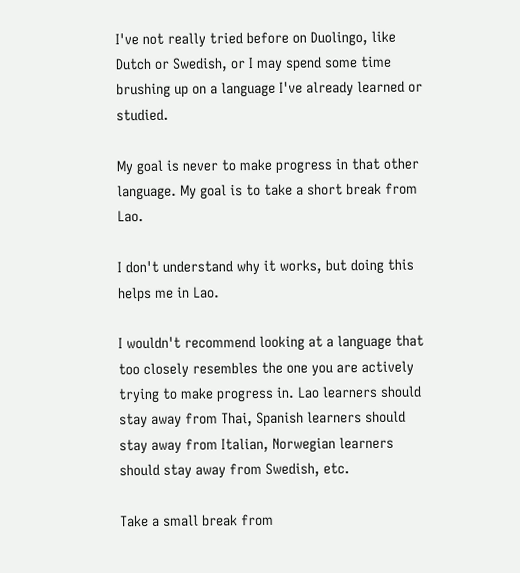I've not really tried before on Duolingo, like Dutch or Swedish, or I may spend some time brushing up on a language I've already learned or studied.

My goal is never to make progress in that other language. My goal is to take a short break from Lao.

I don't understand why it works, but doing this helps me in Lao.

I wouldn't recommend looking at a language that too closely resembles the one you are actively trying to make progress in. Lao learners should stay away from Thai, Spanish learners should stay away from Italian, Norwegian learners should stay away from Swedish, etc.

Take a small break from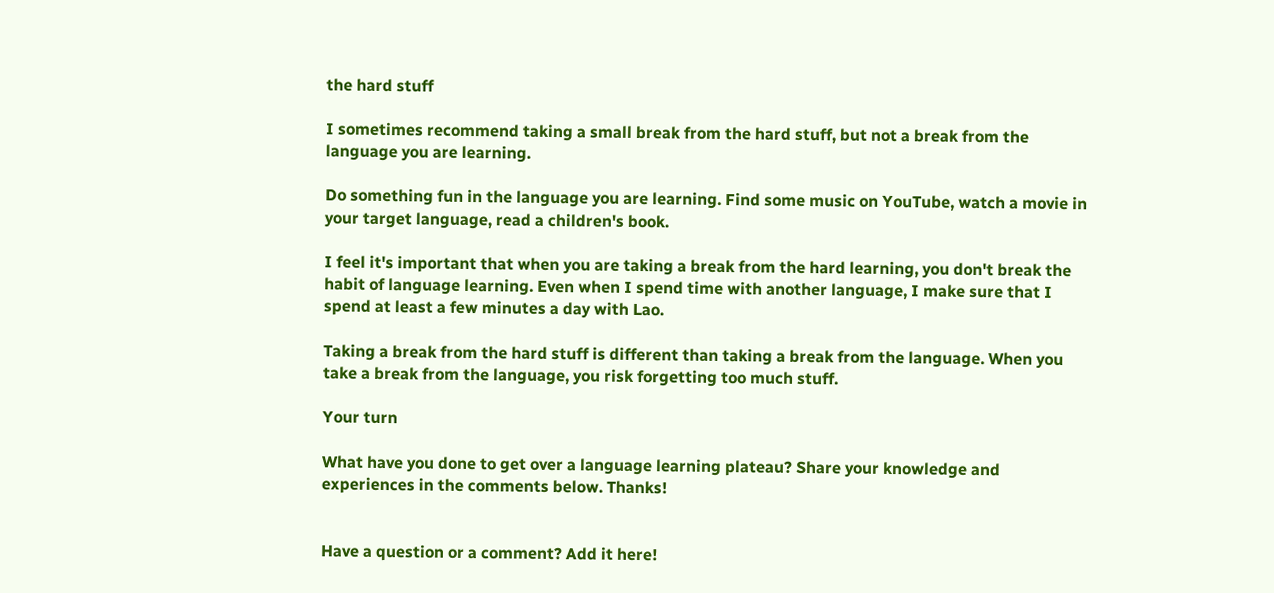the hard stuff

I sometimes recommend taking a small break from the hard stuff, but not a break from the language you are learning.

Do something fun in the language you are learning. Find some music on YouTube, watch a movie in your target language, read a children's book.

I feel it's important that when you are taking a break from the hard learning, you don't break the habit of language learning. Even when I spend time with another language, I make sure that I spend at least a few minutes a day with Lao.

Taking a break from the hard stuff is different than taking a break from the language. When you take a break from the language, you risk forgetting too much stuff.

Your turn

What have you done to get over a language learning plateau? Share your knowledge and experiences in the comments below. Thanks!


Have a question or a comment? Add it here!